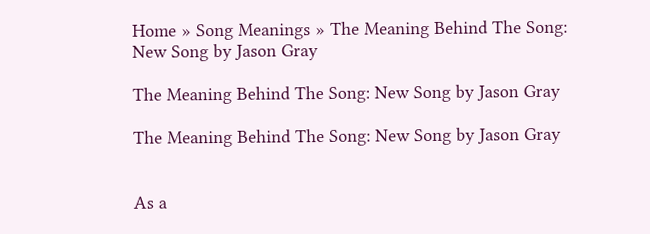Home » Song Meanings » The Meaning Behind The Song: New Song by Jason Gray

The Meaning Behind The Song: New Song by Jason Gray

The Meaning Behind The Song: New Song by Jason Gray


As a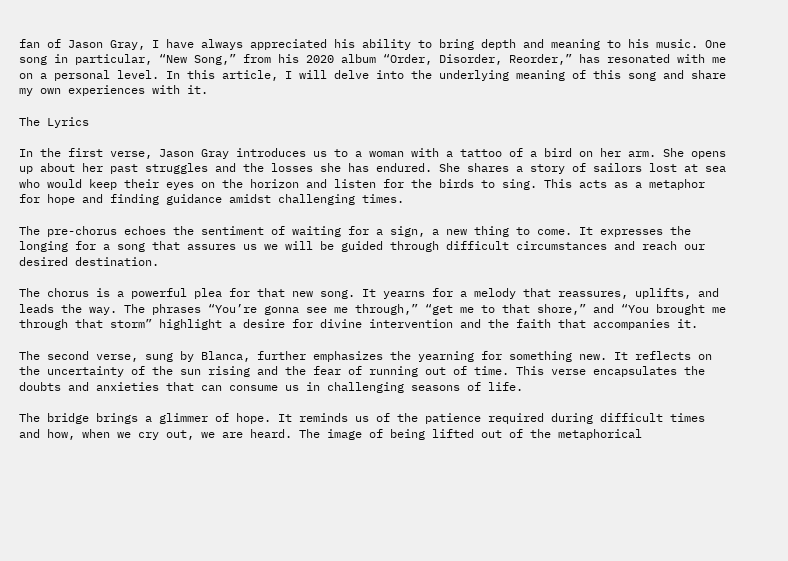fan of Jason Gray, I have always appreciated his ability to bring depth and meaning to his music. One song in particular, “New Song,” from his 2020 album “Order, Disorder, Reorder,” has resonated with me on a personal level. In this article, I will delve into the underlying meaning of this song and share my own experiences with it.

The Lyrics

In the first verse, Jason Gray introduces us to a woman with a tattoo of a bird on her arm. She opens up about her past struggles and the losses she has endured. She shares a story of sailors lost at sea who would keep their eyes on the horizon and listen for the birds to sing. This acts as a metaphor for hope and finding guidance amidst challenging times.

The pre-chorus echoes the sentiment of waiting for a sign, a new thing to come. It expresses the longing for a song that assures us we will be guided through difficult circumstances and reach our desired destination.

The chorus is a powerful plea for that new song. It yearns for a melody that reassures, uplifts, and leads the way. The phrases “You’re gonna see me through,” “get me to that shore,” and “You brought me through that storm” highlight a desire for divine intervention and the faith that accompanies it.

The second verse, sung by Blanca, further emphasizes the yearning for something new. It reflects on the uncertainty of the sun rising and the fear of running out of time. This verse encapsulates the doubts and anxieties that can consume us in challenging seasons of life.

The bridge brings a glimmer of hope. It reminds us of the patience required during difficult times and how, when we cry out, we are heard. The image of being lifted out of the metaphorical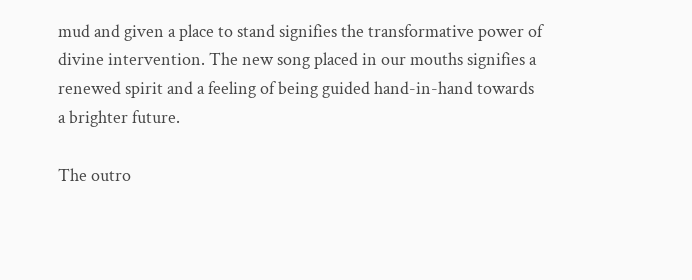mud and given a place to stand signifies the transformative power of divine intervention. The new song placed in our mouths signifies a renewed spirit and a feeling of being guided hand-in-hand towards a brighter future.

The outro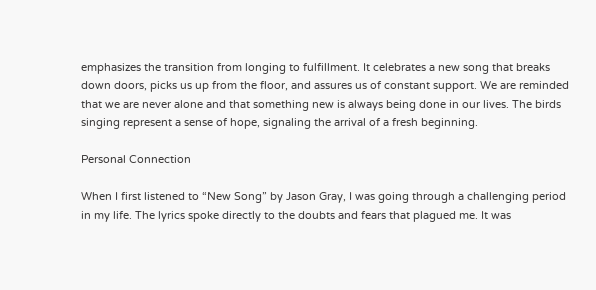emphasizes the transition from longing to fulfillment. It celebrates a new song that breaks down doors, picks us up from the floor, and assures us of constant support. We are reminded that we are never alone and that something new is always being done in our lives. The birds singing represent a sense of hope, signaling the arrival of a fresh beginning.

Personal Connection

When I first listened to “New Song” by Jason Gray, I was going through a challenging period in my life. The lyrics spoke directly to the doubts and fears that plagued me. It was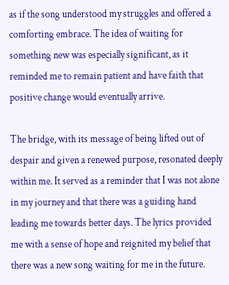as if the song understood my struggles and offered a comforting embrace. The idea of waiting for something new was especially significant, as it reminded me to remain patient and have faith that positive change would eventually arrive.

The bridge, with its message of being lifted out of despair and given a renewed purpose, resonated deeply within me. It served as a reminder that I was not alone in my journey and that there was a guiding hand leading me towards better days. The lyrics provided me with a sense of hope and reignited my belief that there was a new song waiting for me in the future.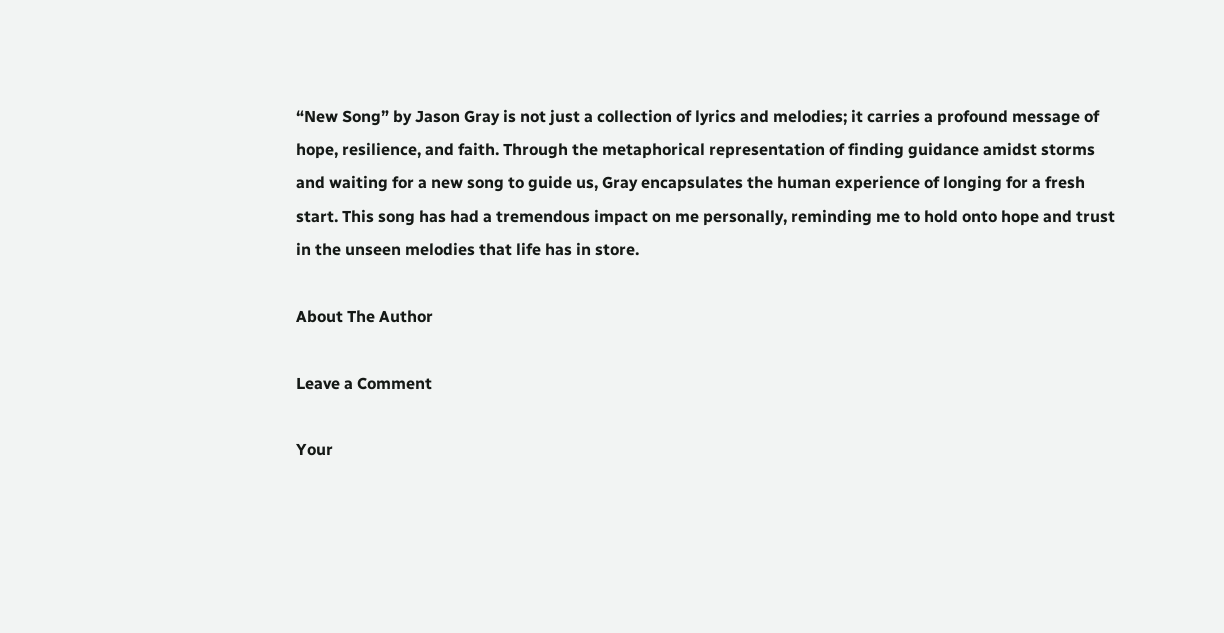“New Song” by Jason Gray is not just a collection of lyrics and melodies; it carries a profound message of hope, resilience, and faith. Through the metaphorical representation of finding guidance amidst storms and waiting for a new song to guide us, Gray encapsulates the human experience of longing for a fresh start. This song has had a tremendous impact on me personally, reminding me to hold onto hope and trust in the unseen melodies that life has in store.

About The Author

Leave a Comment

Your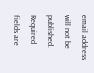email address will not be published. Required fields are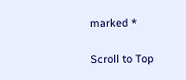marked *

Scroll to Top